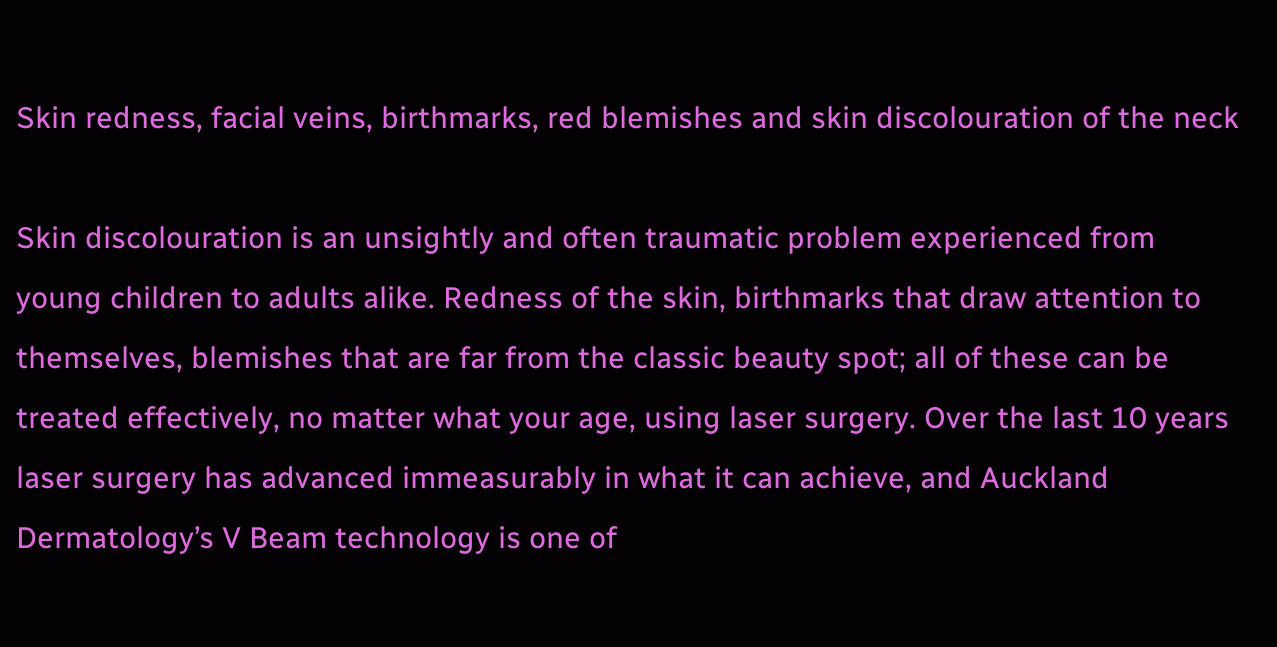Skin redness, facial veins, birthmarks, red blemishes and skin discolouration of the neck

Skin discolouration is an unsightly and often traumatic problem experienced from young children to adults alike. Redness of the skin, birthmarks that draw attention to themselves, blemishes that are far from the classic beauty spot; all of these can be treated effectively, no matter what your age, using laser surgery. Over the last 10 years laser surgery has advanced immeasurably in what it can achieve, and Auckland Dermatology’s V Beam technology is one of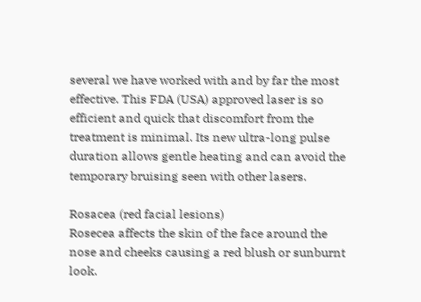several we have worked with and by far the most effective. This FDA (USA) approved laser is so efficient and quick that discomfort from the treatment is minimal. Its new ultra-long pulse duration allows gentle heating and can avoid the temporary bruising seen with other lasers.

Rosacea (red facial lesions)
Rosecea affects the skin of the face around the nose and cheeks causing a red blush or sunburnt look.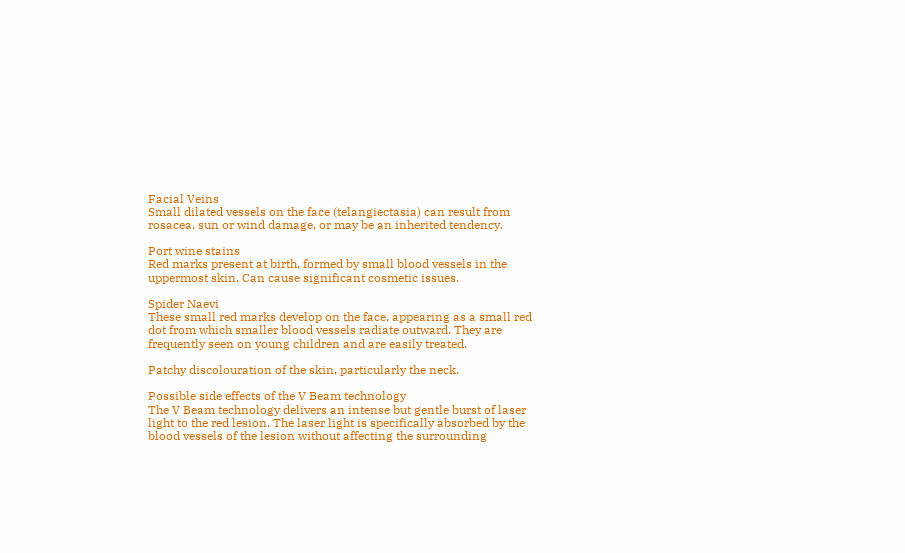Facial Veins
Small dilated vessels on the face (telangiectasia) can result from rosacea, sun or wind damage, or may be an inherited tendency.

Port wine stains
Red marks present at birth, formed by small blood vessels in the uppermost skin. Can cause significant cosmetic issues.

Spider Naevi
These small red marks develop on the face, appearing as a small red dot from which smaller blood vessels radiate outward. They are frequently seen on young children and are easily treated.

Patchy discolouration of the skin, particularly the neck.

Possible side effects of the V Beam technology
The V Beam technology delivers an intense but gentle burst of laser light to the red lesion. The laser light is specifically absorbed by the blood vessels of the lesion without affecting the surrounding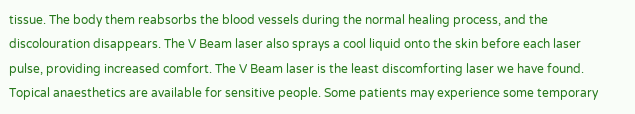tissue. The body them reabsorbs the blood vessels during the normal healing process, and the discolouration disappears. The V Beam laser also sprays a cool liquid onto the skin before each laser pulse, providing increased comfort. The V Beam laser is the least discomforting laser we have found. Topical anaesthetics are available for sensitive people. Some patients may experience some temporary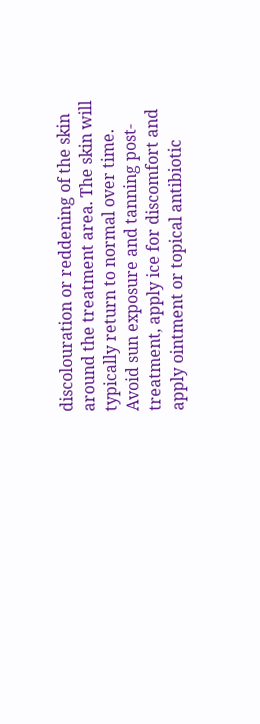discolouration or reddening of the skin around the treatment area. The skin will typically return to normal over time. Avoid sun exposure and tanning post-treatment, apply ice for discomfort and apply ointment or topical antibiotic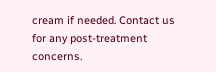cream if needed. Contact us for any post-treatment concerns.